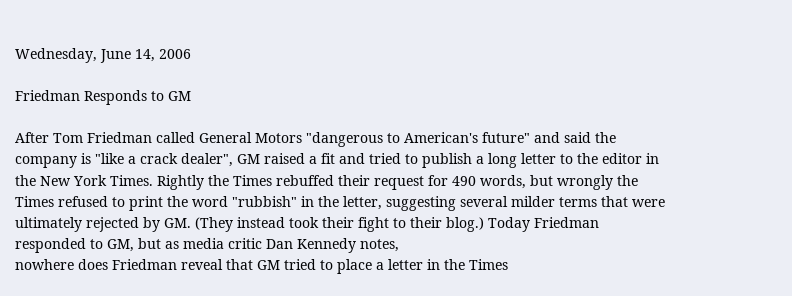Wednesday, June 14, 2006

Friedman Responds to GM

After Tom Friedman called General Motors "dangerous to American's future" and said the company is "like a crack dealer", GM raised a fit and tried to publish a long letter to the editor in the New York Times. Rightly the Times rebuffed their request for 490 words, but wrongly the Times refused to print the word "rubbish" in the letter, suggesting several milder terms that were ultimately rejected by GM. (They instead took their fight to their blog.) Today Friedman responded to GM, but as media critic Dan Kennedy notes,
nowhere does Friedman reveal that GM tried to place a letter in the Times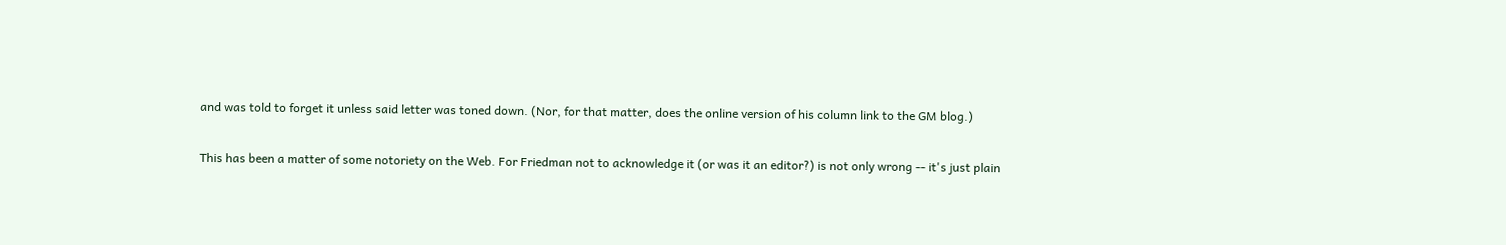and was told to forget it unless said letter was toned down. (Nor, for that matter, does the online version of his column link to the GM blog.)

This has been a matter of some notoriety on the Web. For Friedman not to acknowledge it (or was it an editor?) is not only wrong -- it's just plain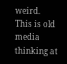weird.
This is old media thinking at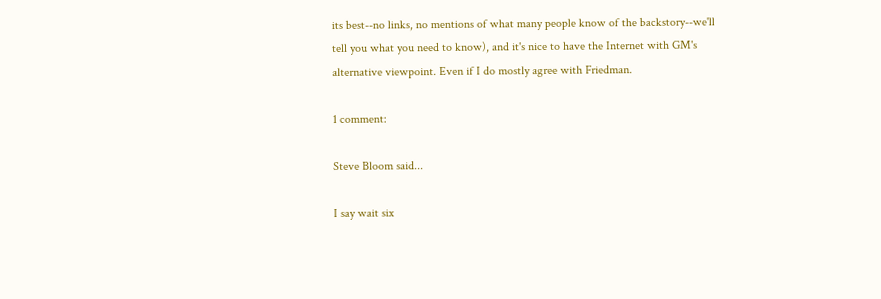its best--no links, no mentions of what many people know of the backstory--we'll tell you what you need to know), and it's nice to have the Internet with GM's alternative viewpoint. Even if I do mostly agree with Friedman.

1 comment:

Steve Bloom said...

I say wait six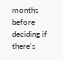months before deciding if there's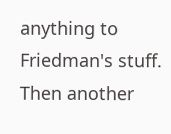anything to Friedman's stuff. Then another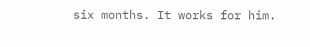six months. It works for him.